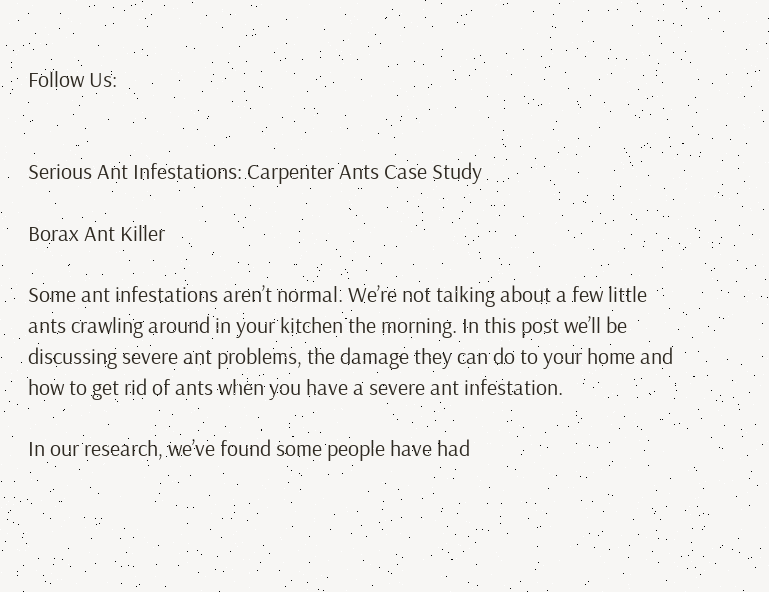Follow Us:


Serious Ant Infestations: Carpenter Ants Case Study

Borax Ant Killer

Some ant infestations aren’t normal. We’re not talking about a few little ants crawling around in your kitchen the morning. In this post we’ll be discussing severe ant problems, the damage they can do to your home and how to get rid of ants when you have a severe ant infestation.

In our research, we’ve found some people have had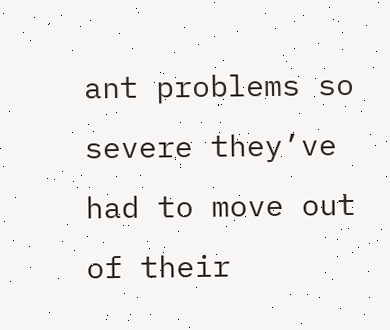ant problems so severe they’ve had to move out of their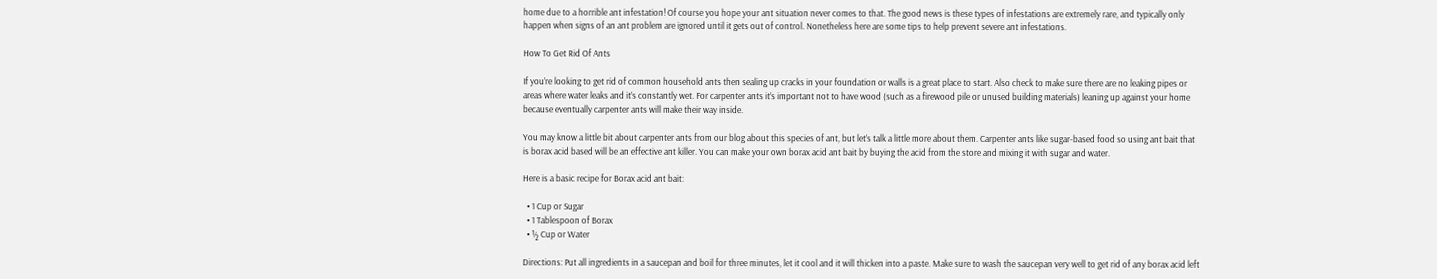home due to a horrible ant infestation! Of course you hope your ant situation never comes to that. The good news is these types of infestations are extremely rare, and typically only happen when signs of an ant problem are ignored until it gets out of control. Nonetheless here are some tips to help prevent severe ant infestations.

How To Get Rid Of Ants

If you’re looking to get rid of common household ants then sealing up cracks in your foundation or walls is a great place to start. Also check to make sure there are no leaking pipes or areas where water leaks and it’s constantly wet. For carpenter ants it’s important not to have wood (such as a firewood pile or unused building materials) leaning up against your home because eventually carpenter ants will make their way inside.

You may know a little bit about carpenter ants from our blog about this species of ant, but let’s talk a little more about them. Carpenter ants like sugar-based food so using ant bait that is borax acid based will be an effective ant killer. You can make your own borax acid ant bait by buying the acid from the store and mixing it with sugar and water.

Here is a basic recipe for Borax acid ant bait:

  • 1 Cup or Sugar
  • 1 Tablespoon of Borax
  • ½ Cup or Water

Directions: Put all ingredients in a saucepan and boil for three minutes, let it cool and it will thicken into a paste. Make sure to wash the saucepan very well to get rid of any borax acid left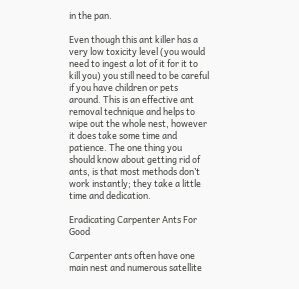in the pan.

Even though this ant killer has a very low toxicity level (you would need to ingest a lot of it for it to kill you) you still need to be careful if you have children or pets around. This is an effective ant removal technique and helps to wipe out the whole nest, however it does take some time and patience. The one thing you should know about getting rid of ants, is that most methods don’t work instantly; they take a little time and dedication.

Eradicating Carpenter Ants For Good

Carpenter ants often have one main nest and numerous satellite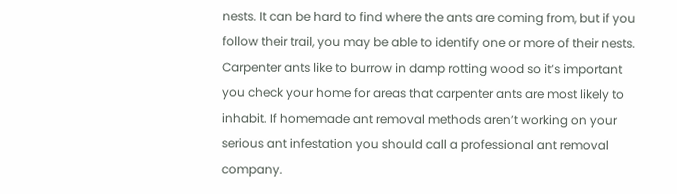nests. It can be hard to find where the ants are coming from, but if you follow their trail, you may be able to identify one or more of their nests. Carpenter ants like to burrow in damp rotting wood so it’s important you check your home for areas that carpenter ants are most likely to inhabit. If homemade ant removal methods aren’t working on your serious ant infestation you should call a professional ant removal company.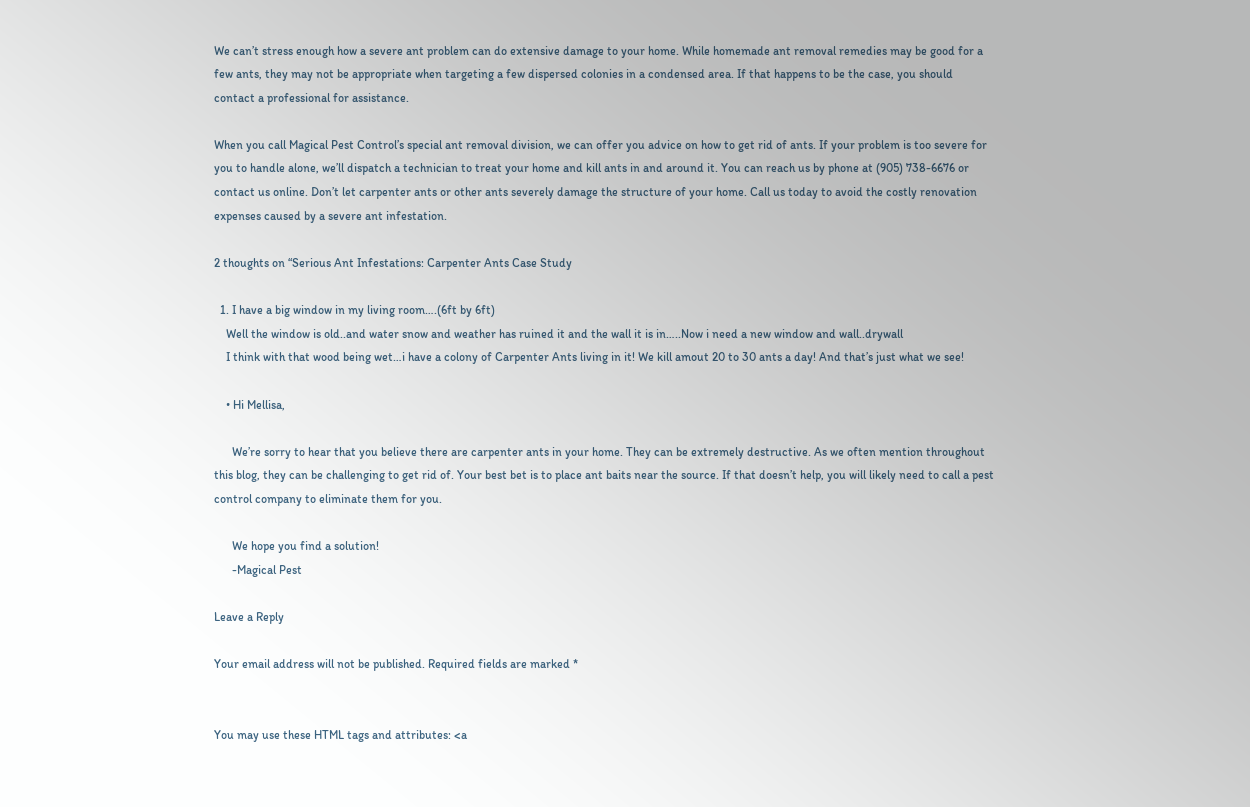We can’t stress enough how a severe ant problem can do extensive damage to your home. While homemade ant removal remedies may be good for a few ants, they may not be appropriate when targeting a few dispersed colonies in a condensed area. If that happens to be the case, you should contact a professional for assistance.

When you call Magical Pest Control’s special ant removal division, we can offer you advice on how to get rid of ants. If your problem is too severe for you to handle alone, we’ll dispatch a technician to treat your home and kill ants in and around it. You can reach us by phone at (905) 738-6676 or contact us online. Don’t let carpenter ants or other ants severely damage the structure of your home. Call us today to avoid the costly renovation expenses caused by a severe ant infestation.

2 thoughts on “Serious Ant Infestations: Carpenter Ants Case Study

  1. I have a big window in my living room….(6ft by 6ft)
    Well the window is old..and water snow and weather has ruined it and the wall it is in…..Now i need a new window and wall..drywall
    I think with that wood being wet…i have a colony of Carpenter Ants living in it! We kill amout 20 to 30 ants a day! And that’s just what we see!

    • Hi Mellisa,

      We’re sorry to hear that you believe there are carpenter ants in your home. They can be extremely destructive. As we often mention throughout this blog, they can be challenging to get rid of. Your best bet is to place ant baits near the source. If that doesn’t help, you will likely need to call a pest control company to eliminate them for you.

      We hope you find a solution!
      -Magical Pest

Leave a Reply

Your email address will not be published. Required fields are marked *


You may use these HTML tags and attributes: <a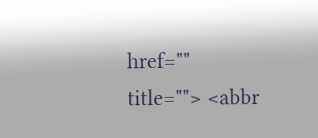href="" title=""> <abbr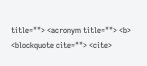title=""> <acronym title=""> <b> <blockquote cite=""> <cite>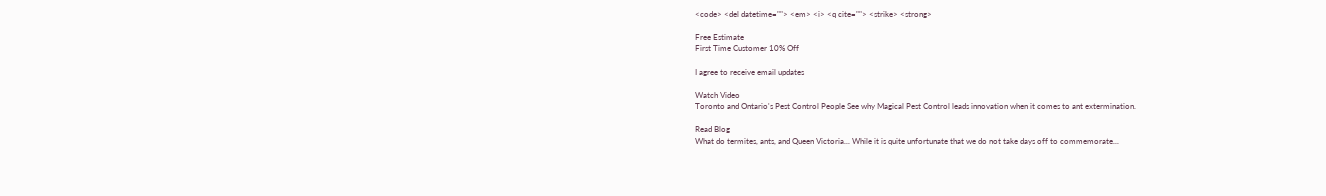<code> <del datetime=""> <em> <i> <q cite=""> <strike> <strong>

Free Estimate
First Time Customer 10% Off

I agree to receive email updates

Watch Video
Toronto and Ontario's Pest Control People See why Magical Pest Control leads innovation when it comes to ant extermination.

Read Blog
What do termites, ants, and Queen Victoria... While it is quite unfortunate that we do not take days off to commemorate...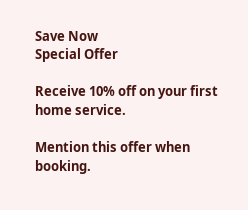Save Now
Special Offer

Receive 10% off on your first home service.

Mention this offer when booking.